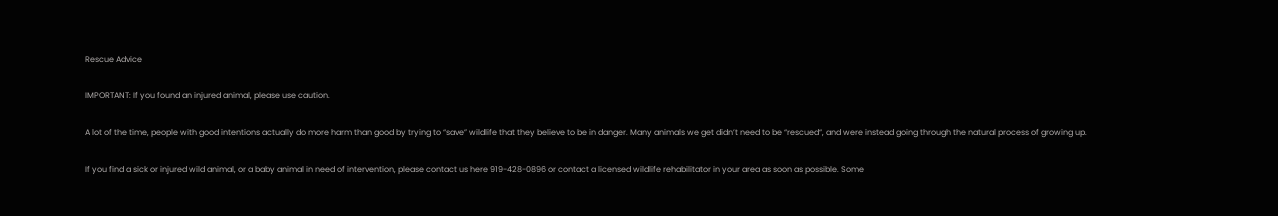Rescue Advice

IMPORTANT: If you found an injured animal, please use caution.

A lot of the time, people with good intentions actually do more harm than good by trying to “save” wildlife that they believe to be in danger. Many animals we get didn’t need to be “rescued“, and were instead going through the natural process of growing up.

If you find a sick or injured wild animal, or a baby animal in need of intervention, please contact us here 919-428-0896 or contact a licensed wildlife rehabilitator in your area as soon as possible. Some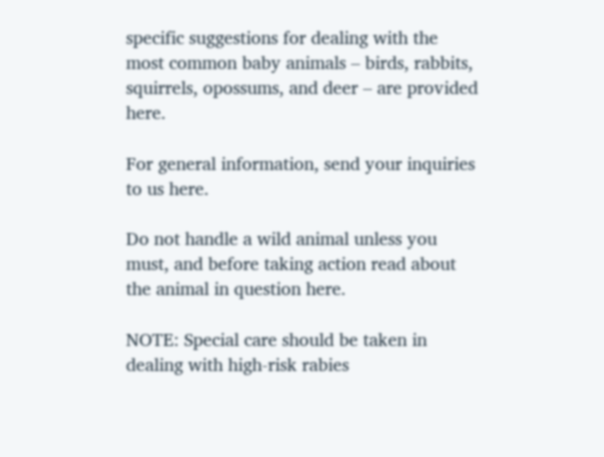specific suggestions for dealing with the most common baby animals – birds, rabbits, squirrels, opossums, and deer – are provided here.

For general information, send your inquiries to us here.

Do not handle a wild animal unless you must, and before taking action read about the animal in question here.

NOTE: Special care should be taken in dealing with high-risk rabies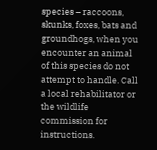species – raccoons, skunks, foxes, bats and groundhogs, when you encounter an animal of this species do not attempt to handle. Call a local rehabilitator or the wildlife commission for instructions.